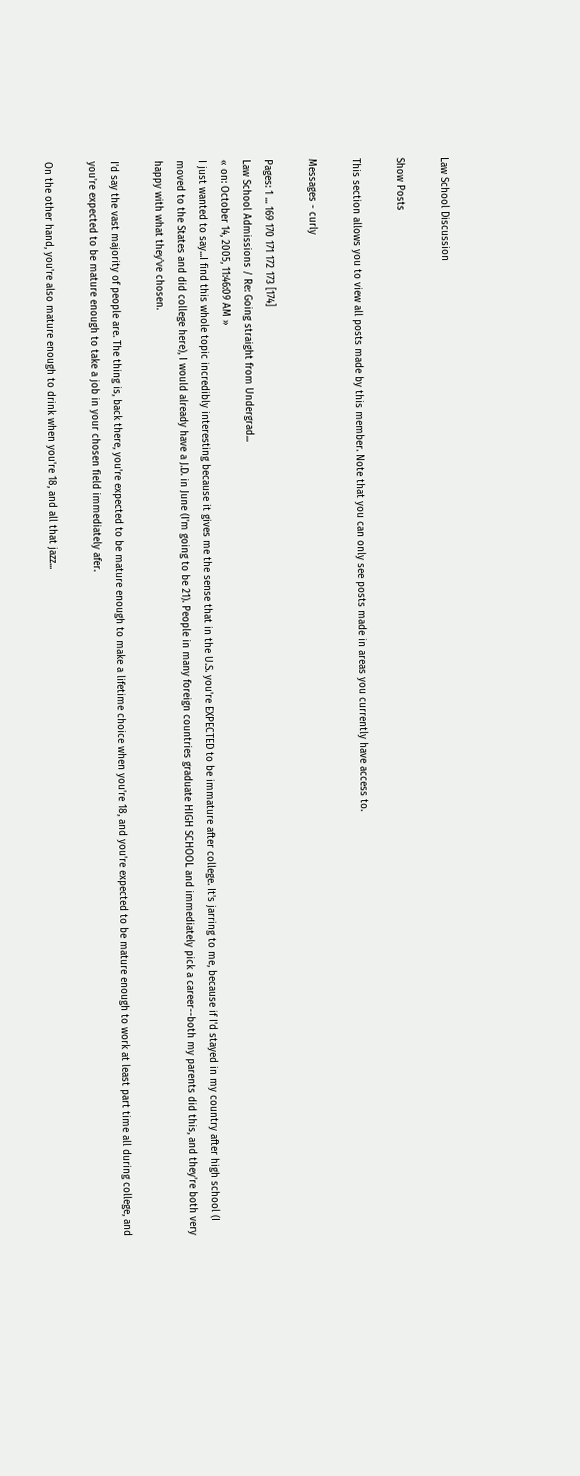Law School Discussion

Show Posts

This section allows you to view all posts made by this member. Note that you can only see posts made in areas you currently have access to.

Messages - curly

Pages: 1 ... 169 170 171 172 173 [174]
Law School Admissions / Re: Going straight from Undergrad...
« on: October 14, 2005, 11:46:09 AM »
I just wanted to say...I find this whole topic incredibly interesting because it gives me the sense that in the U.S. you're EXPECTED to be immature after college. It's jarring to me, because if I'd stayed in my country after high school (I moved to the States and did college here), I would already have a J.D. in June (I'm going to be 21). People in many foreign countries graduate HIGH SCHOOL and immediately pick a career--both my parents did this, and they're both very happy with what they've chosen.

I'd say the vast majority of people are. The thing is, back there, you're expected to be mature enough to make a lifetime choice when you're 18, and you're expected to be mature enough to work at least part time all during college, and you're expected to be mature enough to take a job in your chosen field immediately afer.

On the other hand, you're also mature enough to drink when you're 18, and all that jazz...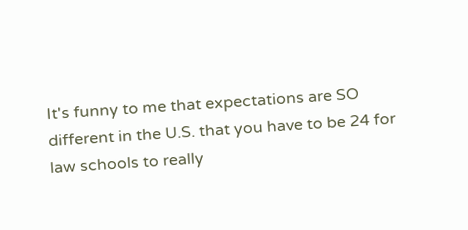It's funny to me that expectations are SO different in the U.S. that you have to be 24 for law schools to really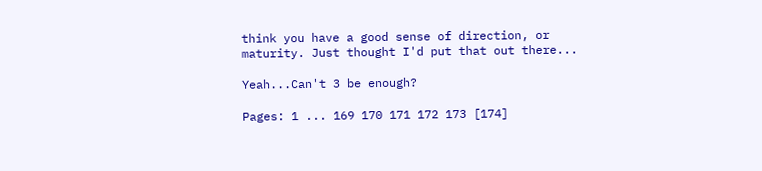think you have a good sense of direction, or maturity. Just thought I'd put that out there...

Yeah...Can't 3 be enough?

Pages: 1 ... 169 170 171 172 173 [174]